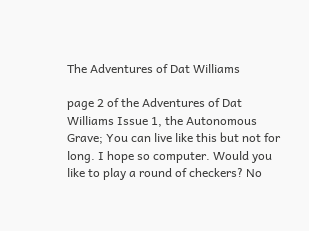The Adventures of Dat Williams

page 2 of the Adventures of Dat Williams Issue 1, the Autonomous Grave; You can live like this but not for long. I hope so computer. Would you like to play a round of checkers? No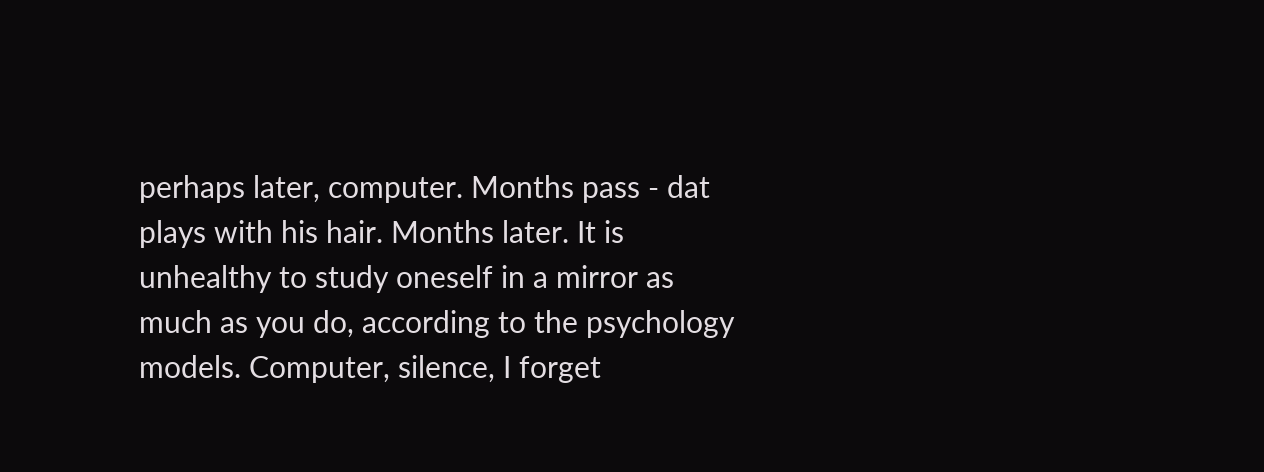perhaps later, computer. Months pass - dat plays with his hair. Months later. It is unhealthy to study oneself in a mirror as much as you do, according to the psychology models. Computer, silence, I forget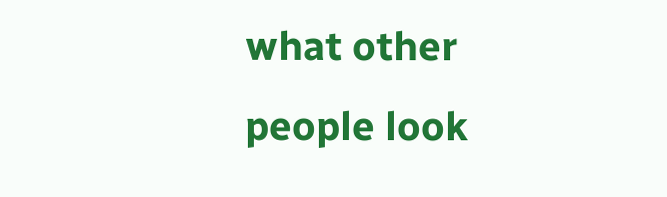what other people look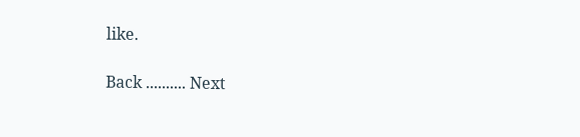like.

Back .......... Next